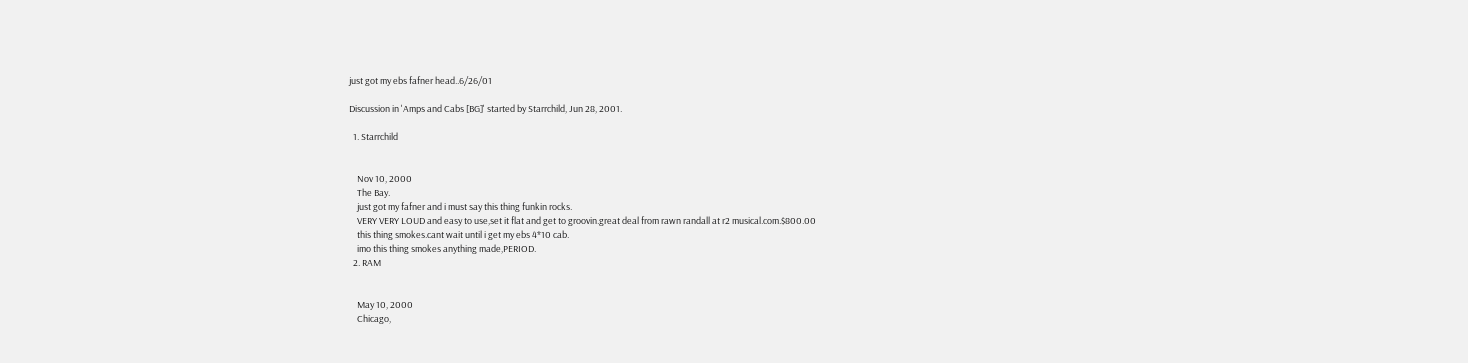just got my ebs fafner head..6/26/01

Discussion in 'Amps and Cabs [BG]' started by Starrchild, Jun 28, 2001.

  1. Starrchild


    Nov 10, 2000
    The Bay.
    just got my fafner and i must say this thing funkin rocks.
    VERY VERY LOUD and easy to use,set it flat and get to groovin.great deal from rawn randall at r2 musical.com.$800.00
    this thing smokes.cant wait until i get my ebs 4*10 cab.
    imo this thing smokes anything made,PERIOD.
  2. RAM


    May 10, 2000
    Chicago,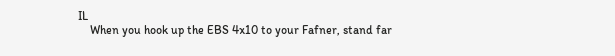IL
    When you hook up the EBS 4x10 to your Fafner, stand far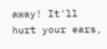away! It'll hurt your ears,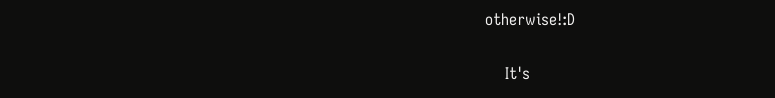otherwise!:D

    It's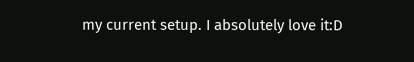my current setup. I absolutely love it:D